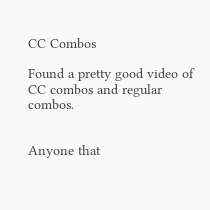CC Combos

Found a pretty good video of CC combos and regular combos.


Anyone that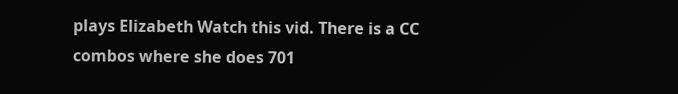plays Elizabeth Watch this vid. There is a CC combos where she does 701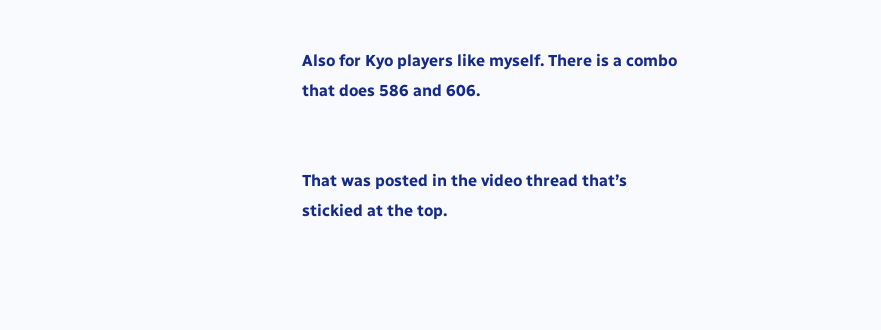Also for Kyo players like myself. There is a combo that does 586 and 606.


That was posted in the video thread that’s stickied at the top.